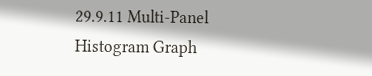29.9.11 Multi-Panel Histogram Graph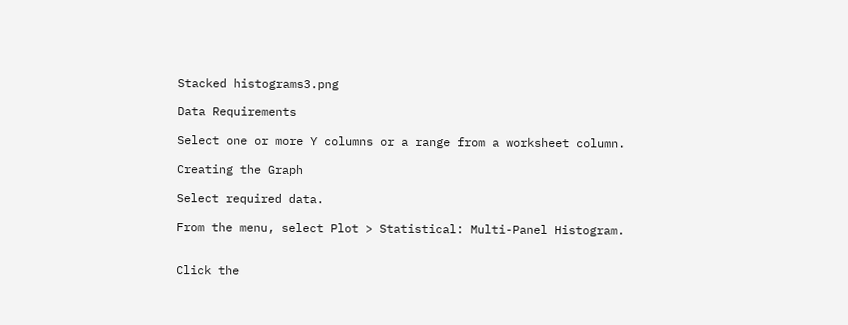Stacked histograms3.png

Data Requirements

Select one or more Y columns or a range from a worksheet column.

Creating the Graph

Select required data.

From the menu, select Plot > Statistical: Multi-Panel Histogram.


Click the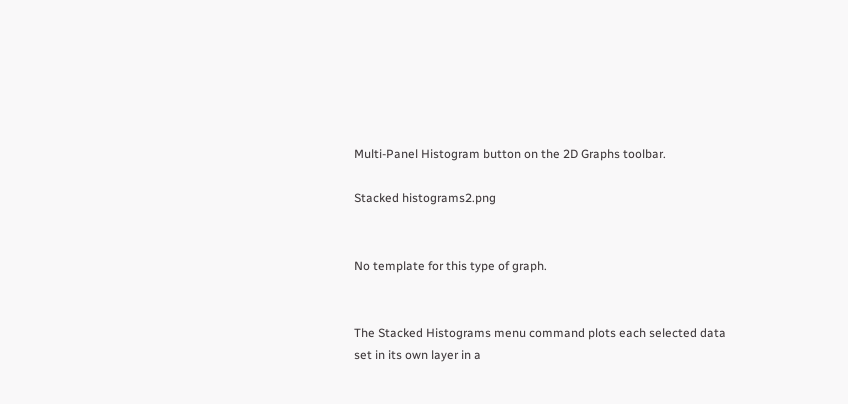Multi-Panel Histogram button on the 2D Graphs toolbar.

Stacked histograms2.png


No template for this type of graph.


The Stacked Histograms menu command plots each selected data set in its own layer in a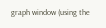graph window (using the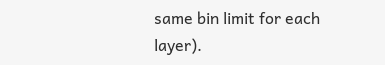same bin limit for each layer).